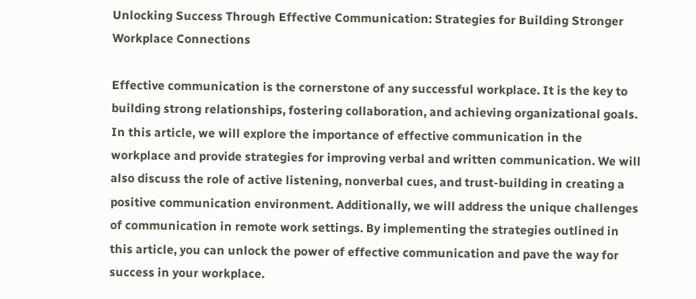Unlocking Success Through Effective Communication: Strategies for Building Stronger Workplace Connections

Effective communication is the cornerstone of any successful workplace. It is the key to building strong relationships, fostering collaboration, and achieving organizational goals. In this article, we will explore the importance of effective communication in the workplace and provide strategies for improving verbal and written communication. We will also discuss the role of active listening, nonverbal cues, and trust-building in creating a positive communication environment. Additionally, we will address the unique challenges of communication in remote work settings. By implementing the strategies outlined in this article, you can unlock the power of effective communication and pave the way for success in your workplace.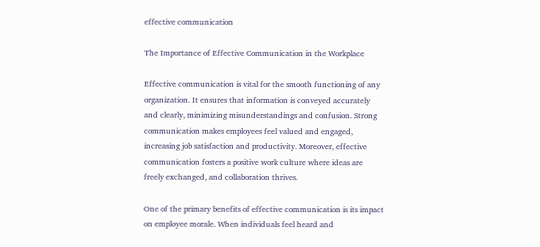effective communication

The Importance of Effective Communication in the Workplace

Effective communication is vital for the smooth functioning of any organization. It ensures that information is conveyed accurately and clearly, minimizing misunderstandings and confusion. Strong communication makes employees feel valued and engaged, increasing job satisfaction and productivity. Moreover, effective communication fosters a positive work culture where ideas are freely exchanged, and collaboration thrives.

One of the primary benefits of effective communication is its impact on employee morale. When individuals feel heard and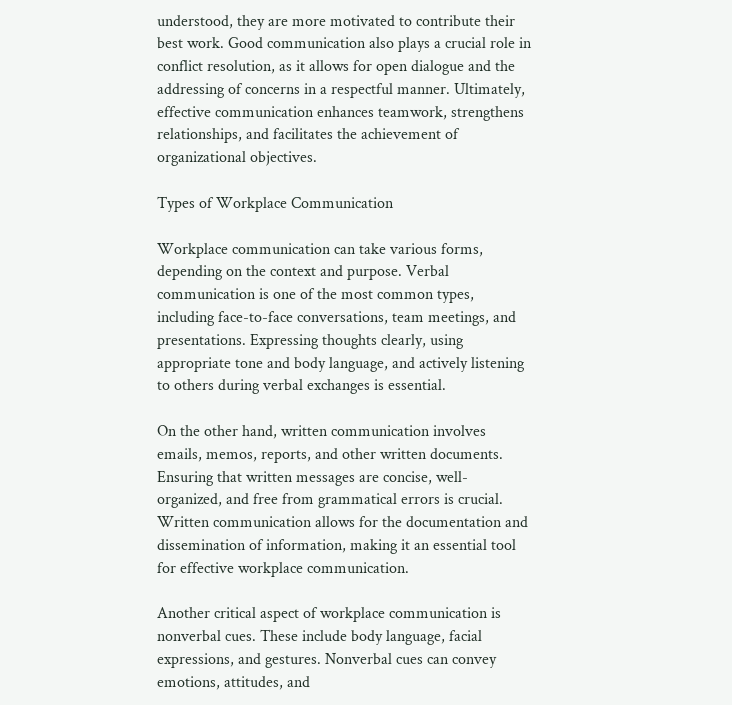understood, they are more motivated to contribute their best work. Good communication also plays a crucial role in conflict resolution, as it allows for open dialogue and the addressing of concerns in a respectful manner. Ultimately, effective communication enhances teamwork, strengthens relationships, and facilitates the achievement of organizational objectives.

Types of Workplace Communication

Workplace communication can take various forms, depending on the context and purpose. Verbal communication is one of the most common types, including face-to-face conversations, team meetings, and presentations. Expressing thoughts clearly, using appropriate tone and body language, and actively listening to others during verbal exchanges is essential.

On the other hand, written communication involves emails, memos, reports, and other written documents. Ensuring that written messages are concise, well-organized, and free from grammatical errors is crucial. Written communication allows for the documentation and dissemination of information, making it an essential tool for effective workplace communication.

Another critical aspect of workplace communication is nonverbal cues. These include body language, facial expressions, and gestures. Nonverbal cues can convey emotions, attitudes, and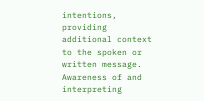intentions, providing additional context to the spoken or written message. Awareness of and interpreting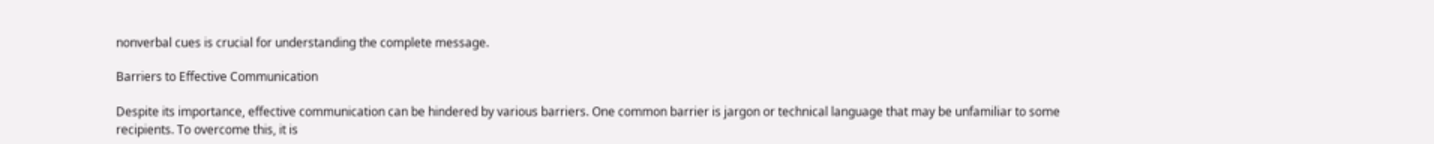nonverbal cues is crucial for understanding the complete message.

Barriers to Effective Communication

Despite its importance, effective communication can be hindered by various barriers. One common barrier is jargon or technical language that may be unfamiliar to some recipients. To overcome this, it is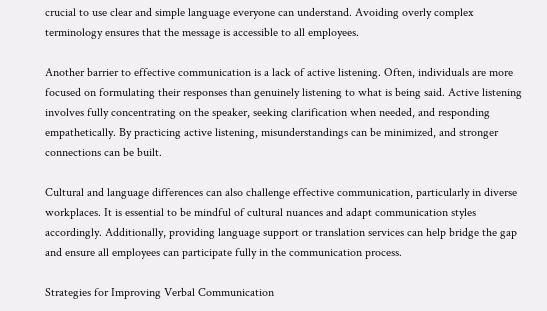crucial to use clear and simple language everyone can understand. Avoiding overly complex terminology ensures that the message is accessible to all employees.

Another barrier to effective communication is a lack of active listening. Often, individuals are more focused on formulating their responses than genuinely listening to what is being said. Active listening involves fully concentrating on the speaker, seeking clarification when needed, and responding empathetically. By practicing active listening, misunderstandings can be minimized, and stronger connections can be built.

Cultural and language differences can also challenge effective communication, particularly in diverse workplaces. It is essential to be mindful of cultural nuances and adapt communication styles accordingly. Additionally, providing language support or translation services can help bridge the gap and ensure all employees can participate fully in the communication process.

Strategies for Improving Verbal Communication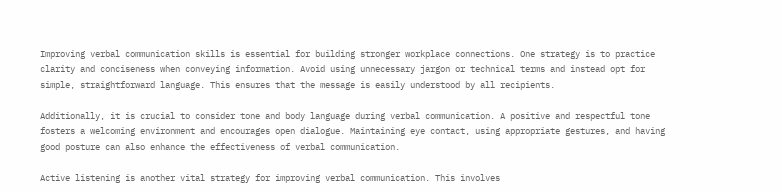Improving verbal communication skills is essential for building stronger workplace connections. One strategy is to practice clarity and conciseness when conveying information. Avoid using unnecessary jargon or technical terms and instead opt for simple, straightforward language. This ensures that the message is easily understood by all recipients.

Additionally, it is crucial to consider tone and body language during verbal communication. A positive and respectful tone fosters a welcoming environment and encourages open dialogue. Maintaining eye contact, using appropriate gestures, and having good posture can also enhance the effectiveness of verbal communication.

Active listening is another vital strategy for improving verbal communication. This involves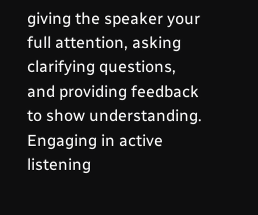giving the speaker your full attention, asking clarifying questions, and providing feedback to show understanding. Engaging in active listening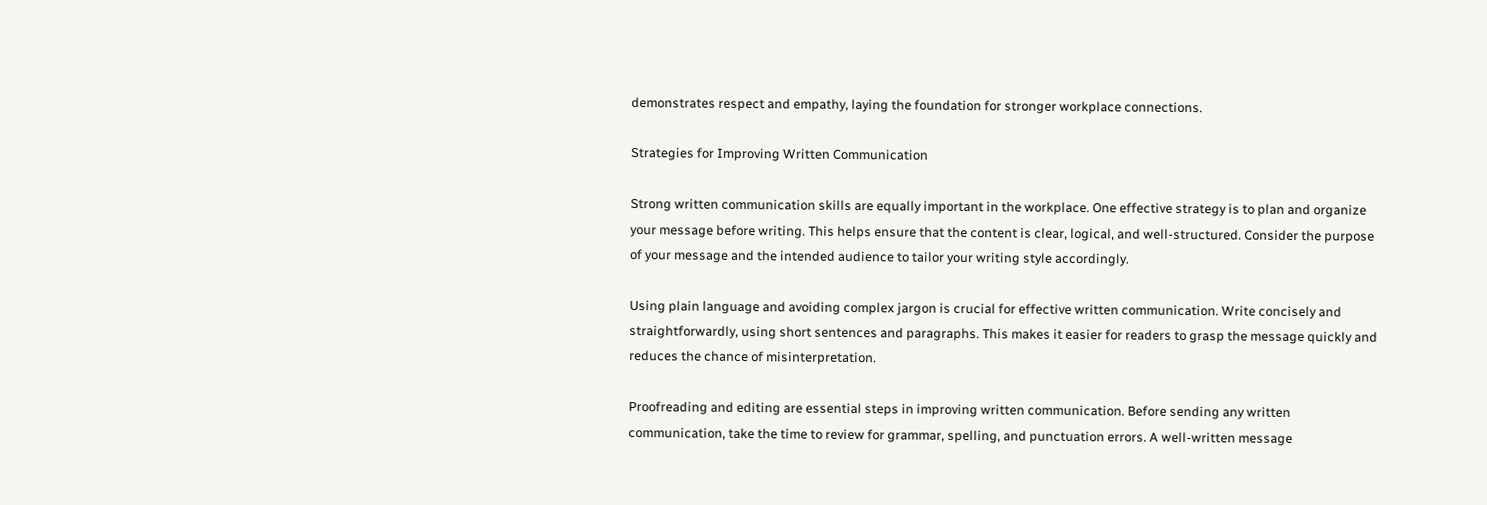demonstrates respect and empathy, laying the foundation for stronger workplace connections.

Strategies for Improving Written Communication

Strong written communication skills are equally important in the workplace. One effective strategy is to plan and organize your message before writing. This helps ensure that the content is clear, logical, and well-structured. Consider the purpose of your message and the intended audience to tailor your writing style accordingly.

Using plain language and avoiding complex jargon is crucial for effective written communication. Write concisely and straightforwardly, using short sentences and paragraphs. This makes it easier for readers to grasp the message quickly and reduces the chance of misinterpretation.

Proofreading and editing are essential steps in improving written communication. Before sending any written communication, take the time to review for grammar, spelling, and punctuation errors. A well-written message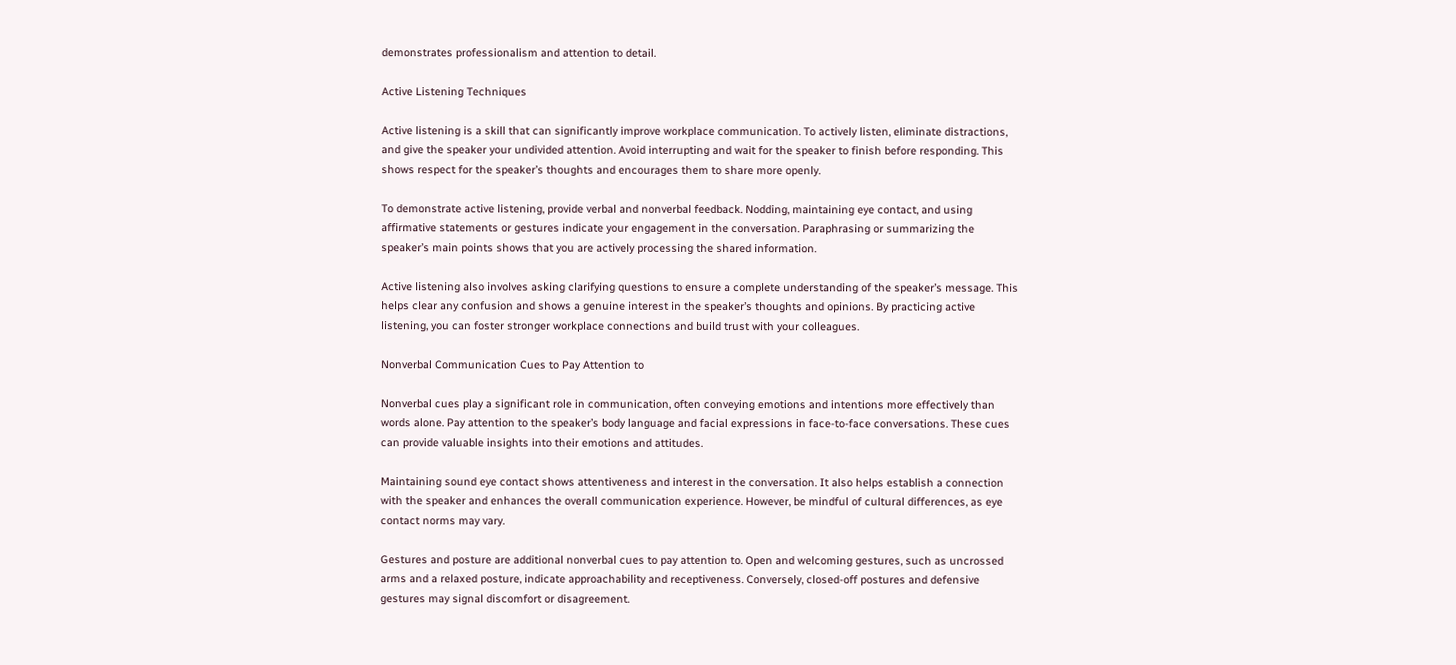demonstrates professionalism and attention to detail.

Active Listening Techniques

Active listening is a skill that can significantly improve workplace communication. To actively listen, eliminate distractions, and give the speaker your undivided attention. Avoid interrupting and wait for the speaker to finish before responding. This shows respect for the speaker’s thoughts and encourages them to share more openly.

To demonstrate active listening, provide verbal and nonverbal feedback. Nodding, maintaining eye contact, and using affirmative statements or gestures indicate your engagement in the conversation. Paraphrasing or summarizing the speaker’s main points shows that you are actively processing the shared information.

Active listening also involves asking clarifying questions to ensure a complete understanding of the speaker’s message. This helps clear any confusion and shows a genuine interest in the speaker’s thoughts and opinions. By practicing active listening, you can foster stronger workplace connections and build trust with your colleagues.

Nonverbal Communication Cues to Pay Attention to

Nonverbal cues play a significant role in communication, often conveying emotions and intentions more effectively than words alone. Pay attention to the speaker’s body language and facial expressions in face-to-face conversations. These cues can provide valuable insights into their emotions and attitudes.

Maintaining sound eye contact shows attentiveness and interest in the conversation. It also helps establish a connection with the speaker and enhances the overall communication experience. However, be mindful of cultural differences, as eye contact norms may vary.

Gestures and posture are additional nonverbal cues to pay attention to. Open and welcoming gestures, such as uncrossed arms and a relaxed posture, indicate approachability and receptiveness. Conversely, closed-off postures and defensive gestures may signal discomfort or disagreement.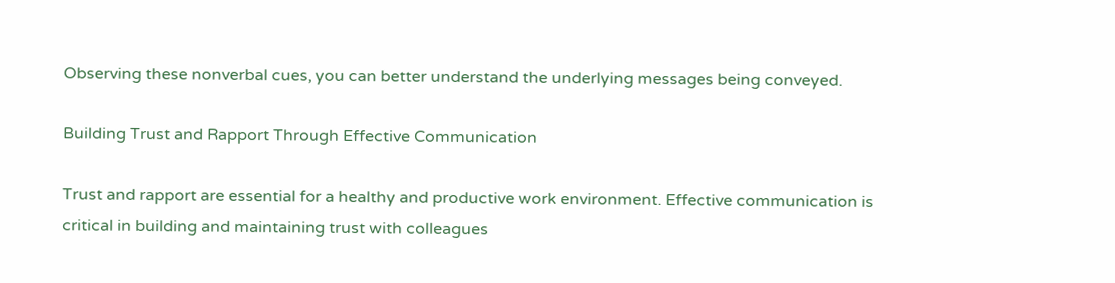Observing these nonverbal cues, you can better understand the underlying messages being conveyed.

Building Trust and Rapport Through Effective Communication

Trust and rapport are essential for a healthy and productive work environment. Effective communication is critical in building and maintaining trust with colleagues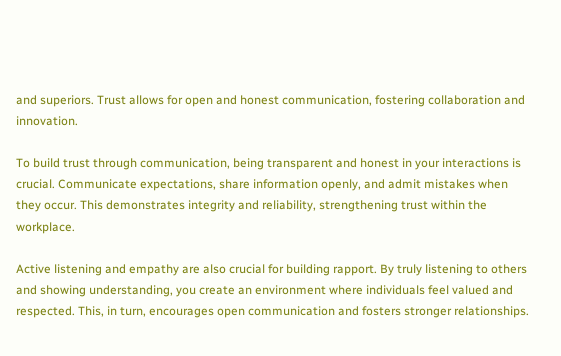and superiors. Trust allows for open and honest communication, fostering collaboration and innovation.

To build trust through communication, being transparent and honest in your interactions is crucial. Communicate expectations, share information openly, and admit mistakes when they occur. This demonstrates integrity and reliability, strengthening trust within the workplace.

Active listening and empathy are also crucial for building rapport. By truly listening to others and showing understanding, you create an environment where individuals feel valued and respected. This, in turn, encourages open communication and fosters stronger relationships.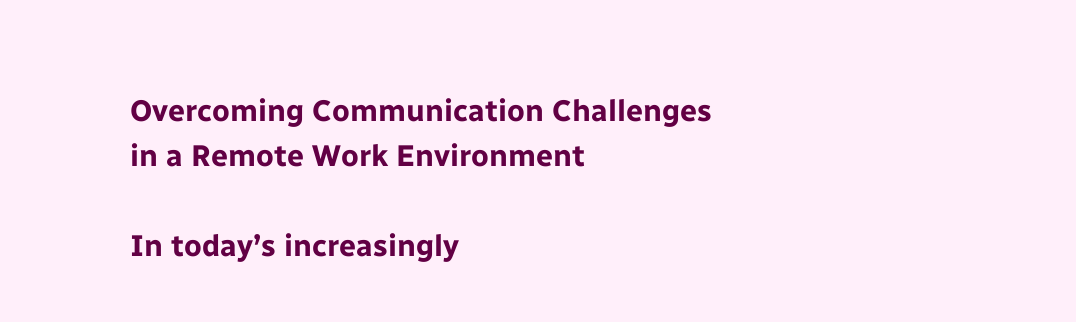Overcoming Communication Challenges in a Remote Work Environment

In today’s increasingly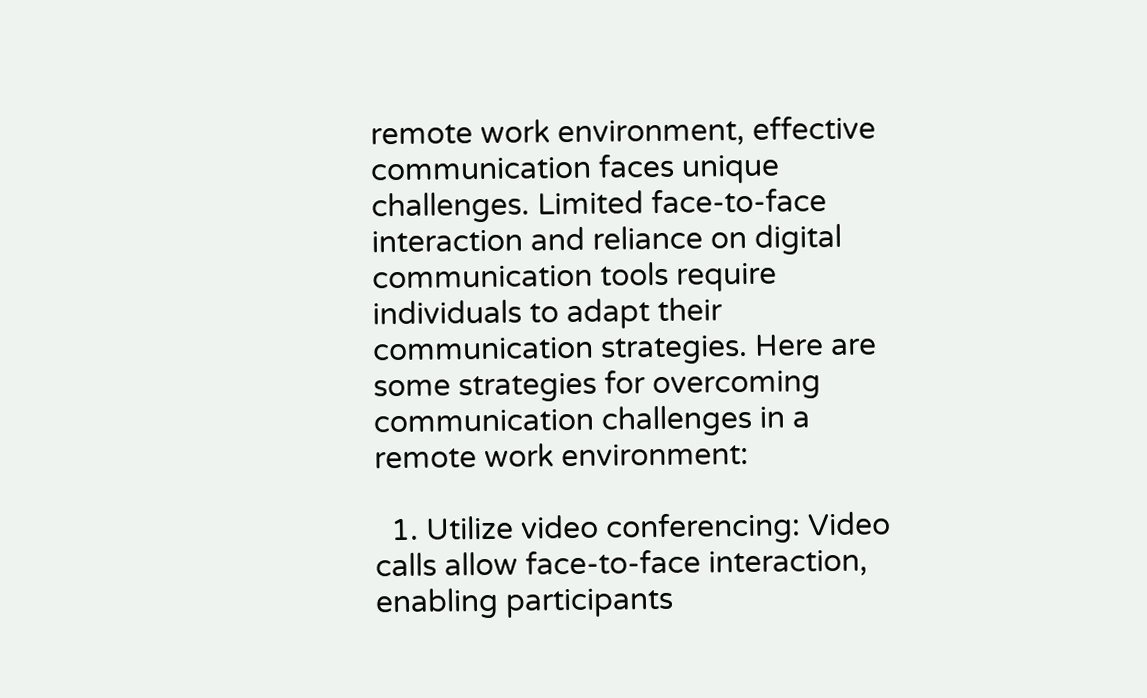remote work environment, effective communication faces unique challenges. Limited face-to-face interaction and reliance on digital communication tools require individuals to adapt their communication strategies. Here are some strategies for overcoming communication challenges in a remote work environment:

  1. Utilize video conferencing: Video calls allow face-to-face interaction, enabling participants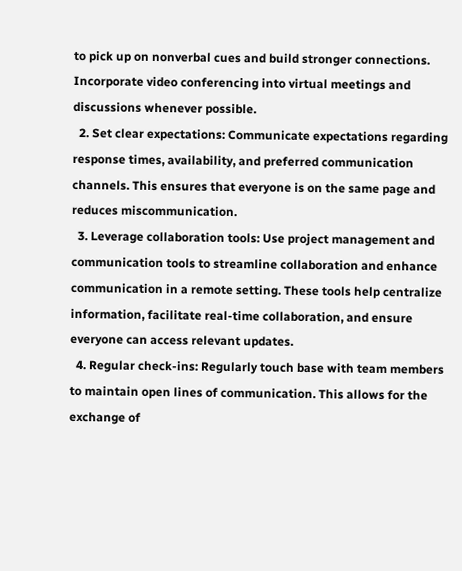to pick up on nonverbal cues and build stronger connections. Incorporate video conferencing into virtual meetings and discussions whenever possible.
  2. Set clear expectations: Communicate expectations regarding response times, availability, and preferred communication channels. This ensures that everyone is on the same page and reduces miscommunication.
  3. Leverage collaboration tools: Use project management and communication tools to streamline collaboration and enhance communication in a remote setting. These tools help centralize information, facilitate real-time collaboration, and ensure everyone can access relevant updates.
  4. Regular check-ins: Regularly touch base with team members to maintain open lines of communication. This allows for the exchange of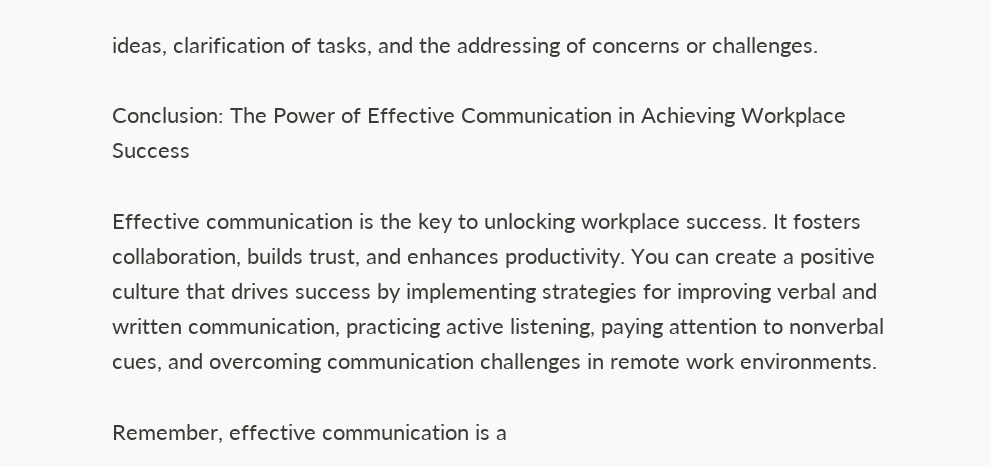ideas, clarification of tasks, and the addressing of concerns or challenges.

Conclusion: The Power of Effective Communication in Achieving Workplace Success

Effective communication is the key to unlocking workplace success. It fosters collaboration, builds trust, and enhances productivity. You can create a positive culture that drives success by implementing strategies for improving verbal and written communication, practicing active listening, paying attention to nonverbal cues, and overcoming communication challenges in remote work environments.

Remember, effective communication is a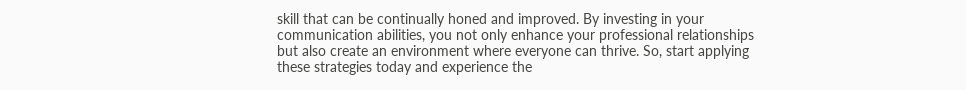skill that can be continually honed and improved. By investing in your communication abilities, you not only enhance your professional relationships but also create an environment where everyone can thrive. So, start applying these strategies today and experience the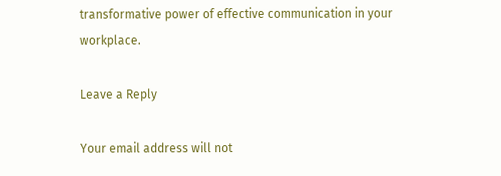transformative power of effective communication in your workplace.

Leave a Reply

Your email address will not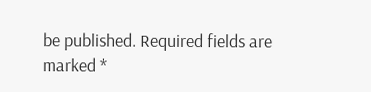be published. Required fields are marked *